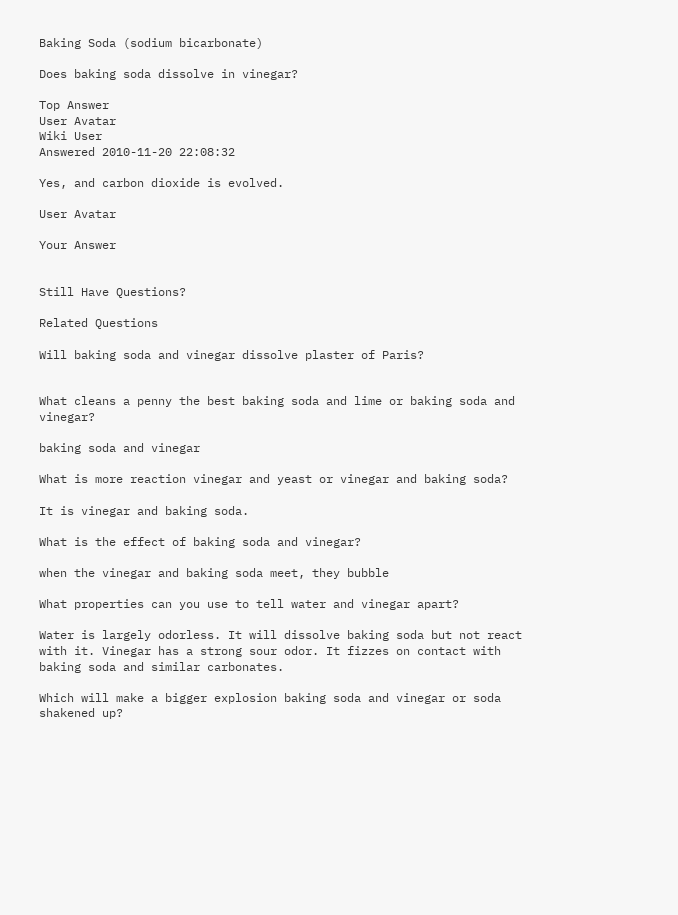Baking Soda (sodium bicarbonate)

Does baking soda dissolve in vinegar?

Top Answer
User Avatar
Wiki User
Answered 2010-11-20 22:08:32

Yes, and carbon dioxide is evolved.

User Avatar

Your Answer


Still Have Questions?

Related Questions

Will baking soda and vinegar dissolve plaster of Paris?


What cleans a penny the best baking soda and lime or baking soda and vinegar?

baking soda and vinegar

What is more reaction vinegar and yeast or vinegar and baking soda?

It is vinegar and baking soda.

What is the effect of baking soda and vinegar?

when the vinegar and baking soda meet, they bubble

What properties can you use to tell water and vinegar apart?

Water is largely odorless. It will dissolve baking soda but not react with it. Vinegar has a strong sour odor. It fizzes on contact with baking soda and similar carbonates.

Which will make a bigger explosion baking soda and vinegar or soda shakened up?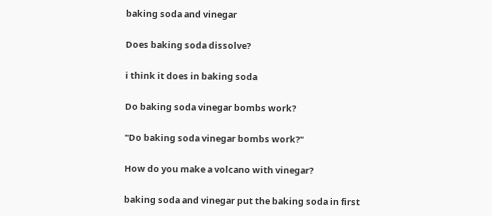baking soda and vinegar

Does baking soda dissolve?

i think it does in baking soda

Do baking soda vinegar bombs work?

"Do baking soda vinegar bombs work?"

How do you make a volcano with vinegar?

baking soda and vinegar put the baking soda in first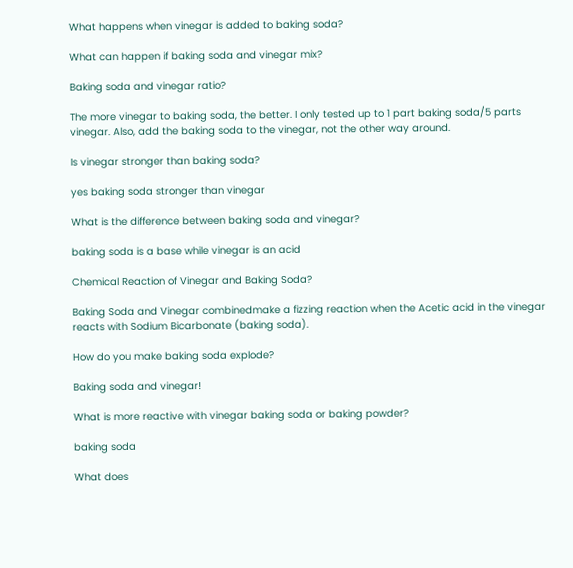What happens when vinegar is added to baking soda?

What can happen if baking soda and vinegar mix?

Baking soda and vinegar ratio?

The more vinegar to baking soda, the better. I only tested up to 1 part baking soda/5 parts vinegar. Also, add the baking soda to the vinegar, not the other way around.

Is vinegar stronger than baking soda?

yes baking soda stronger than vinegar

What is the difference between baking soda and vinegar?

baking soda is a base while vinegar is an acid

Chemical Reaction of Vinegar and Baking Soda?

Baking Soda and Vinegar combinedmake a fizzing reaction when the Acetic acid in the vinegar reacts with Sodium Bicarbonate (baking soda).

How do you make baking soda explode?

Baking soda and vinegar!

What is more reactive with vinegar baking soda or baking powder?

baking soda

What does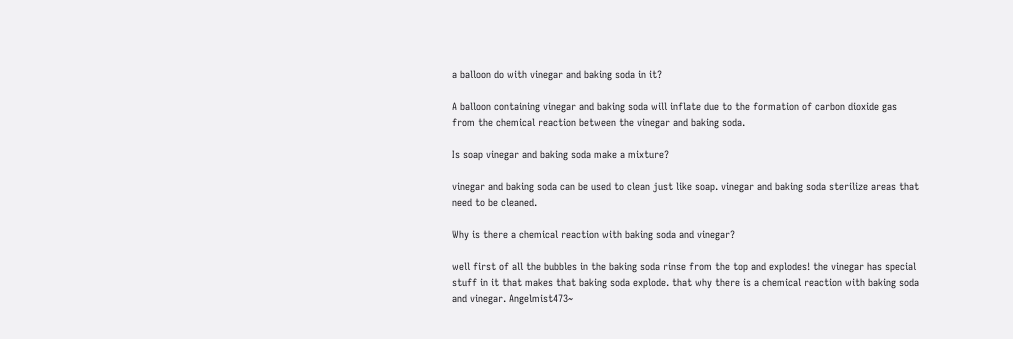a balloon do with vinegar and baking soda in it?

A balloon containing vinegar and baking soda will inflate due to the formation of carbon dioxide gas from the chemical reaction between the vinegar and baking soda.

Is soap vinegar and baking soda make a mixture?

vinegar and baking soda can be used to clean just like soap. vinegar and baking soda sterilize areas that need to be cleaned.

Why is there a chemical reaction with baking soda and vinegar?

well first of all the bubbles in the baking soda rinse from the top and explodes! the vinegar has special stuff in it that makes that baking soda explode. that why there is a chemical reaction with baking soda and vinegar. Angelmist473~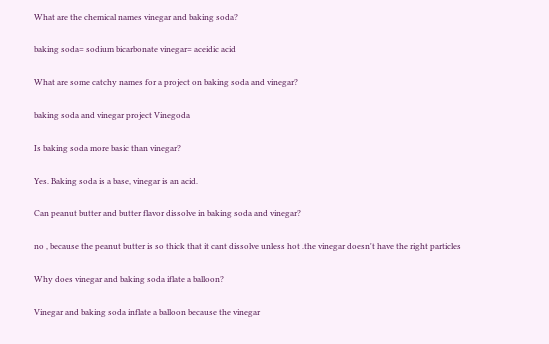What are the chemical names vinegar and baking soda?

baking soda= sodium bicarbonate vinegar= aceidic acid

What are some catchy names for a project on baking soda and vinegar?

baking soda and vinegar project Vinegoda

Is baking soda more basic than vinegar?

Yes. Baking soda is a base, vinegar is an acid.

Can peanut butter and butter flavor dissolve in baking soda and vinegar?

no , because the peanut butter is so thick that it cant dissolve unless hot .the vinegar doesn't have the right particles

Why does vinegar and baking soda iflate a balloon?

Vinegar and baking soda inflate a balloon because the vinegar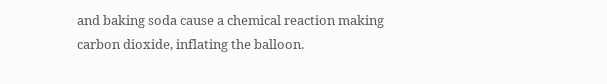and baking soda cause a chemical reaction making carbon dioxide, inflating the balloon.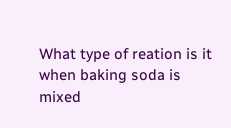What type of reation is it when baking soda is mixed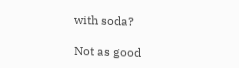with soda?

Not as good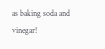as baking soda and vinegar!